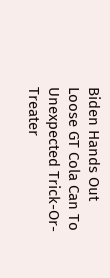Biden Hands Out Loose GT Cola Can To Unexpected Trick-Or-Treater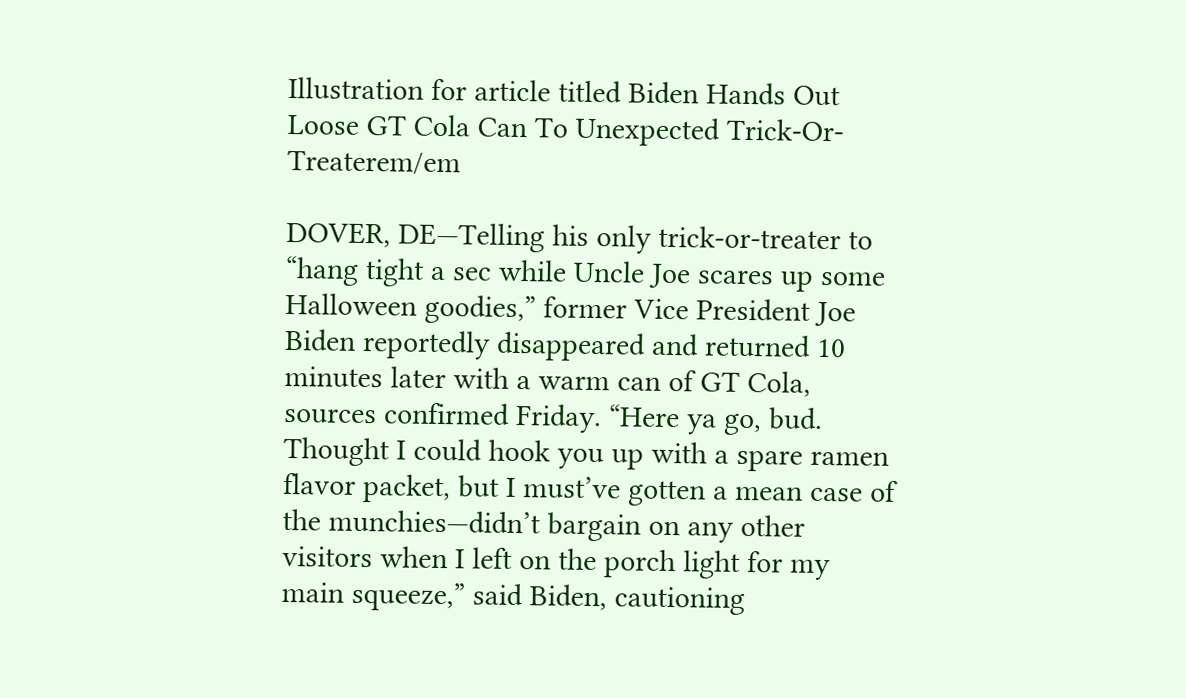Illustration for article titled Biden Hands Out Loose GT Cola Can To Unexpected Trick-Or-Treaterem/em

DOVER, DE—Telling his only trick-or-treater to “hang tight a sec while Uncle Joe scares up some Halloween goodies,” former Vice President Joe Biden reportedly disappeared and returned 10 minutes later with a warm can of GT Cola, sources confirmed Friday. “Here ya go, bud. Thought I could hook you up with a spare ramen flavor packet, but I must’ve gotten a mean case of the munchies—didn’t bargain on any other visitors when I left on the porch light for my main squeeze,” said Biden, cautioning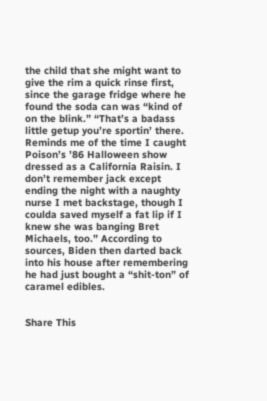the child that she might want to give the rim a quick rinse first, since the garage fridge where he found the soda can was “kind of on the blink.” “That’s a badass little getup you’re sportin’ there. Reminds me of the time I caught Poison’s ’86 Halloween show dressed as a California Raisin. I don’t remember jack except ending the night with a naughty nurse I met backstage, though I coulda saved myself a fat lip if I knew she was banging Bret Michaels, too.” According to sources, Biden then darted back into his house after remembering he had just bought a “shit-ton” of caramel edibles.


Share This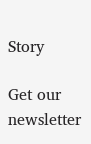Story

Get our newsletter